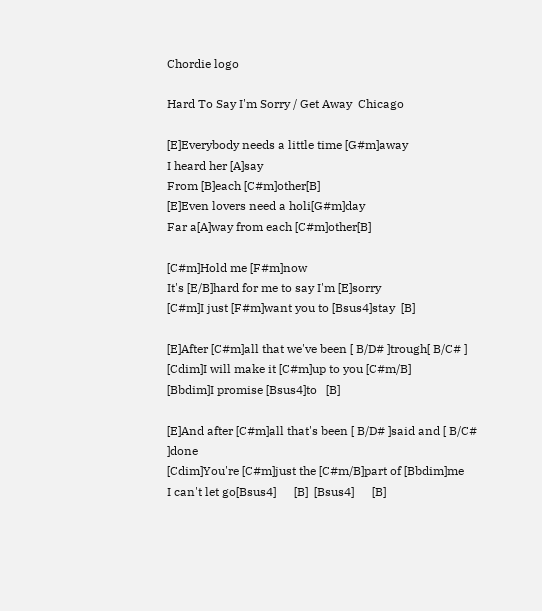Chordie logo

Hard To Say I'm Sorry / Get Away  Chicago

[E]Everybody needs a little time [G#m]away
I heard her [A]say
From [B]each [C#m]other[B]
[E]Even lovers need a holi[G#m]day
Far a[A]way from each [C#m]other[B]

[C#m]Hold me [F#m]now
It's [E/B]hard for me to say I'm [E]sorry
[C#m]I just [F#m]want you to [Bsus4]stay  [B]

[E]After [C#m]all that we've been [ B/D# ]trough[ B/C# ]
[Cdim]I will make it [C#m]up to you [C#m/B]
[Bbdim]I promise [Bsus4]to   [B]

[E]And after [C#m]all that's been [ B/D# ]said and [ B/C# ]done
[Cdim]You're [C#m]just the [C#m/B]part of [Bbdim]me
I can't let go[Bsus4]      [B]  [Bsus4]      [B]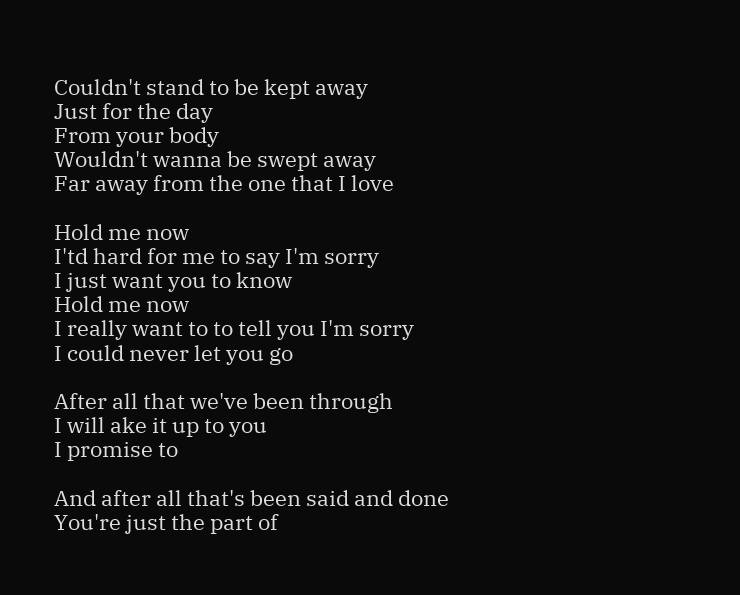Couldn't stand to be kept away
Just for the day
From your body
Wouldn't wanna be swept away
Far away from the one that I love

Hold me now
I'td hard for me to say I'm sorry
I just want you to know
Hold me now
I really want to to tell you I'm sorry
I could never let you go

After all that we've been through
I will ake it up to you
I promise to

And after all that's been said and done
You're just the part of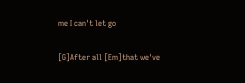me I can't let go

[G]After all [Em]that we've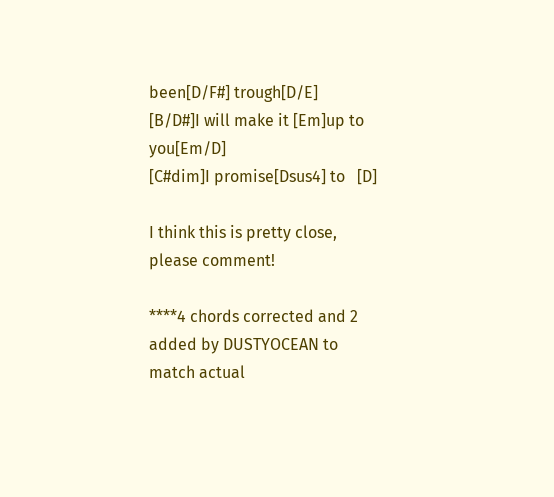been[D/F#] trough[D/E]
[B/D#]I will make it [Em]up to you[Em/D]
[C#dim]I promise[Dsus4] to   [D]

I think this is pretty close, please comment!

****4 chords corrected and 2 added by DUSTYOCEAN to match actual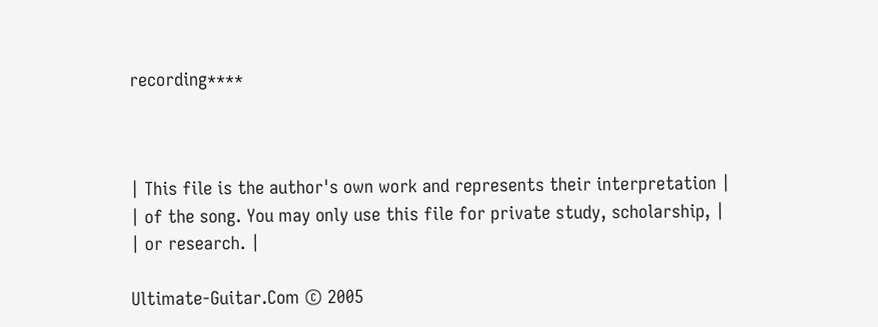recording****



| This file is the author's own work and represents their interpretation |
| of the song. You may only use this file for private study, scholarship, |
| or research. |

Ultimate-Guitar.Com © 2005